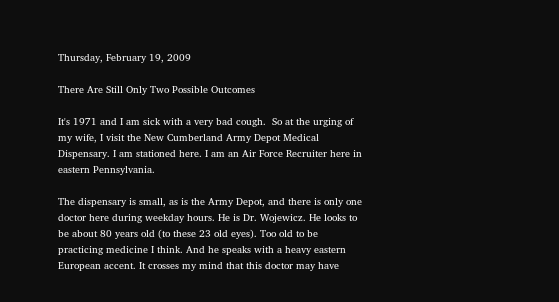Thursday, February 19, 2009

There Are Still Only Two Possible Outcomes

It's 1971 and I am sick with a very bad cough.  So at the urging of my wife, I visit the New Cumberland Army Depot Medical Dispensary. I am stationed here. I am an Air Force Recruiter here in eastern Pennsylvania.

The dispensary is small, as is the Army Depot, and there is only one doctor here during weekday hours. He is Dr. Wojewicz. He looks to be about 80 years old (to these 23 old eyes). Too old to be practicing medicine I think. And he speaks with a heavy eastern European accent. It crosses my mind that this doctor may have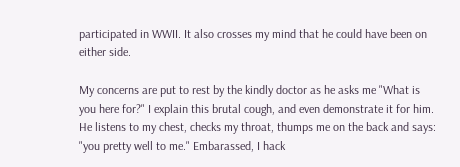participated in WWII. It also crosses my mind that he could have been on either side.

My concerns are put to rest by the kindly doctor as he asks me "What is you here for?" I explain this brutal cough, and even demonstrate it for him. He listens to my chest, checks my throat, thumps me on the back and says: "you pretty well to me." Embarassed, I hack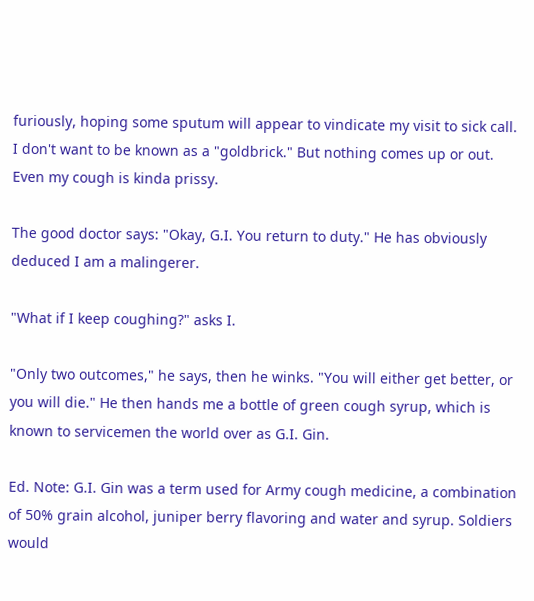furiously, hoping some sputum will appear to vindicate my visit to sick call. I don't want to be known as a "goldbrick." But nothing comes up or out. Even my cough is kinda prissy.

The good doctor says: "Okay, G.I. You return to duty." He has obviously deduced I am a malingerer.

"What if I keep coughing?" asks I.

"Only two outcomes," he says, then he winks. "You will either get better, or you will die." He then hands me a bottle of green cough syrup, which is known to servicemen the world over as G.I. Gin.

Ed. Note: G.I. Gin was a term used for Army cough medicine, a combination of 50% grain alcohol, juniper berry flavoring and water and syrup. Soldiers would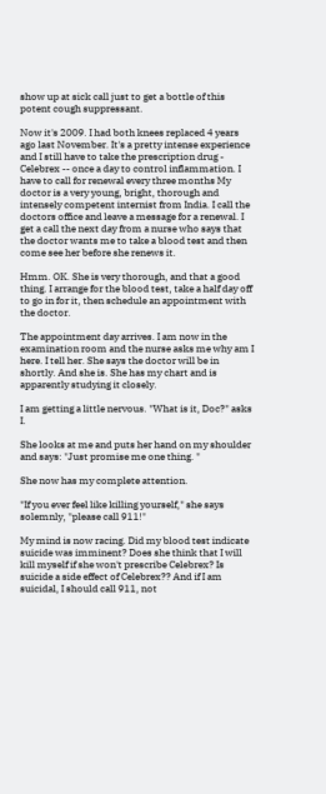show up at sick call just to get a bottle of this potent cough suppressant.

Now it's 2009. I had both knees replaced 4 years ago last November. It's a pretty intense experience and I still have to take the prescription drug - Celebrex -- once a day to control inflammation. I have to call for renewal every three months My doctor is a very young, bright, thorough and intensely competent internist from India. I call the doctors office and leave a message for a renewal. I get a call the next day from a nurse who says that the doctor wants me to take a blood test and then come see her before she renews it.

Hmm. OK. She is very thorough, and that a good thing. I arrange for the blood test, take a half day off to go in for it, then schedule an appointment with the doctor.

The appointment day arrives. I am now in the examination room and the nurse asks me why am I here. I tell her. She says the doctor will be in shortly. And she is. She has my chart and is apparently studying it closely.

I am getting a little nervous. "What is it, Doc?" asks I.

She looks at me and puts her hand on my shoulder and says: "Just promise me one thing. "

She now has my complete attention.

"If you ever feel like killing yourself," she says solemnly, "please call 911!"

My mind is now racing. Did my blood test indicate suicide was imminent? Does she think that I will kill myself if she won't prescribe Celebrex? Is suicide a side effect of Celebrex?? And if I am suicidal, I should call 911, not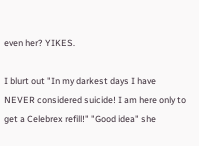even her? YIKES.

I blurt out "In my darkest days I have NEVER considered suicide! I am here only to get a Celebrex refill!" "Good idea" she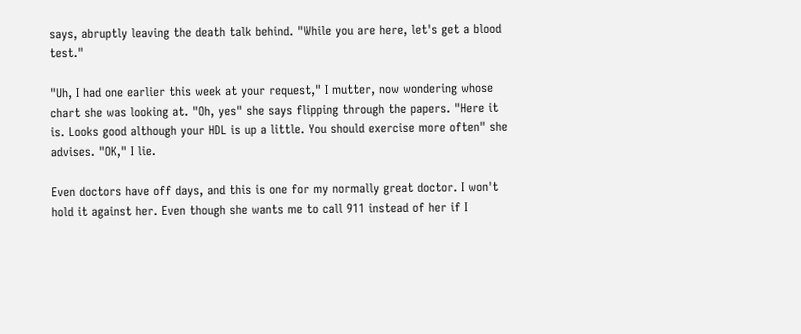says, abruptly leaving the death talk behind. "While you are here, let's get a blood test."

"Uh, I had one earlier this week at your request," I mutter, now wondering whose chart she was looking at. "Oh, yes" she says flipping through the papers. "Here it is. Looks good although your HDL is up a little. You should exercise more often" she advises. "OK," I lie.

Even doctors have off days, and this is one for my normally great doctor. I won't hold it against her. Even though she wants me to call 911 instead of her if I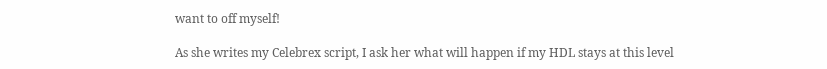want to off myself!

As she writes my Celebrex script, I ask her what will happen if my HDL stays at this level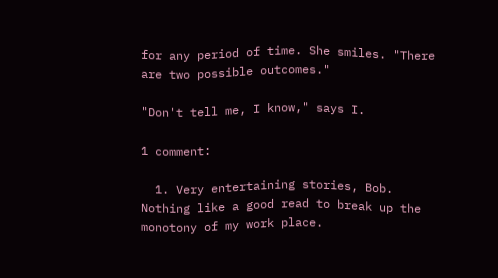for any period of time. She smiles. "There are two possible outcomes."

"Don't tell me, I know," says I.

1 comment:

  1. Very entertaining stories, Bob. Nothing like a good read to break up the monotony of my work place.